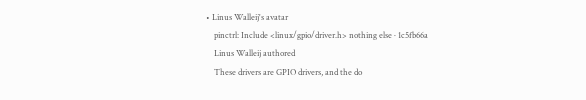• Linus Walleij's avatar
    pinctrl: Include <linux/gpio/driver.h> nothing else · 1c5fb66a
    Linus Walleij authored
    These drivers are GPIO drivers, and the do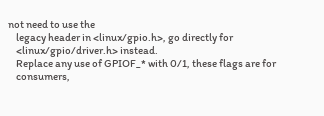not need to use the
    legacy header in <linux/gpio.h>, go directly for
    <linux/gpio/driver.h> instead.
    Replace any use of GPIOF_* with 0/1, these flags are for
    consumers,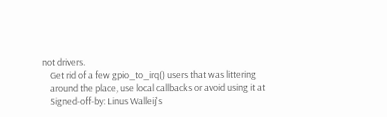not drivers.
    Get rid of a few gpio_to_irq() users that was littering
    around the place, use local callbacks or avoid using it at
    Signed-off-by: Linus Walleij's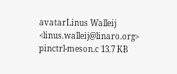avatarLinus Walleij <linus.walleij@linaro.org>
pinctrl-meson.c 13.7 KB